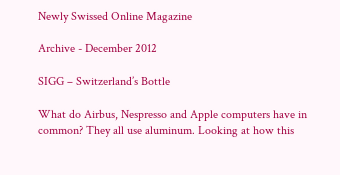Newly Swissed Online Magazine

Archive - December 2012

SIGG – Switzerland’s Bottle

What do Airbus, Nespresso and Apple computers have in common? They all use aluminum. Looking at how this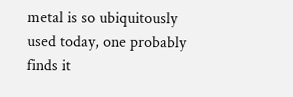metal is so ubiquitously used today, one probably finds it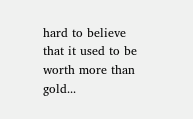hard to believe that it used to be worth more than gold...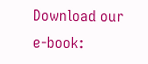Download our e-book: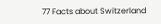77 Facts about Switzerland